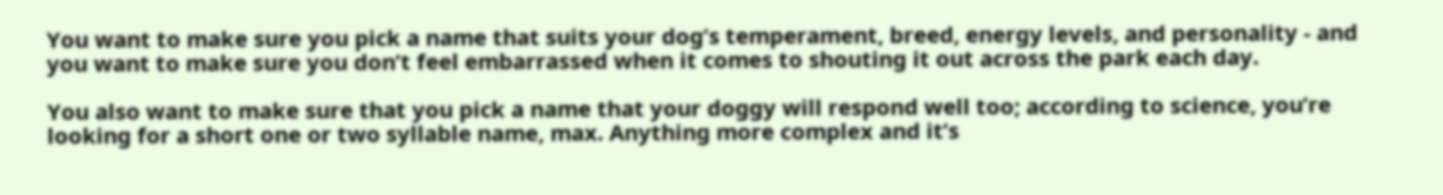You want to make sure you pick a name that suits your dog’s temperament, breed, energy levels, and personality - and you want to make sure you don’t feel embarrassed when it comes to shouting it out across the park each day.

You also want to make sure that you pick a name that your doggy will respond well too; according to science, you’re looking for a short one or two syllable name, max. Anything more complex and it’s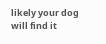likely your dog will find it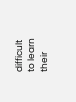difficult to learn their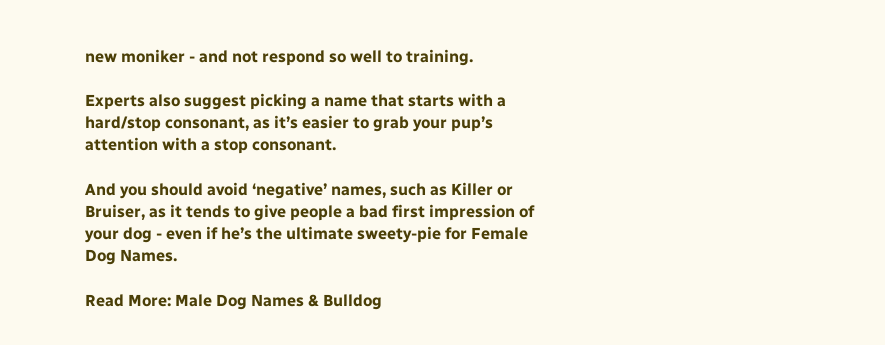new moniker - and not respond so well to training.

Experts also suggest picking a name that starts with a hard/stop consonant, as it’s easier to grab your pup’s attention with a stop consonant.

And you should avoid ‘negative’ names, such as Killer or Bruiser, as it tends to give people a bad first impression of your dog - even if he’s the ultimate sweety-pie for Female Dog Names.

Read More: Male Dog Names & Bulldog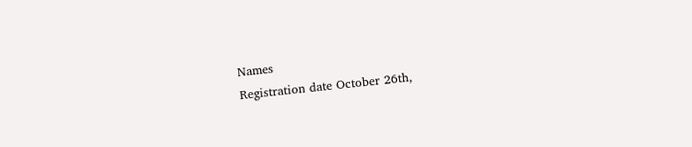Names
Registration date October 26th,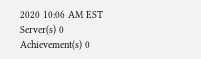2020 10:06 AM EST
Server(s) 0
Achievement(s) 0